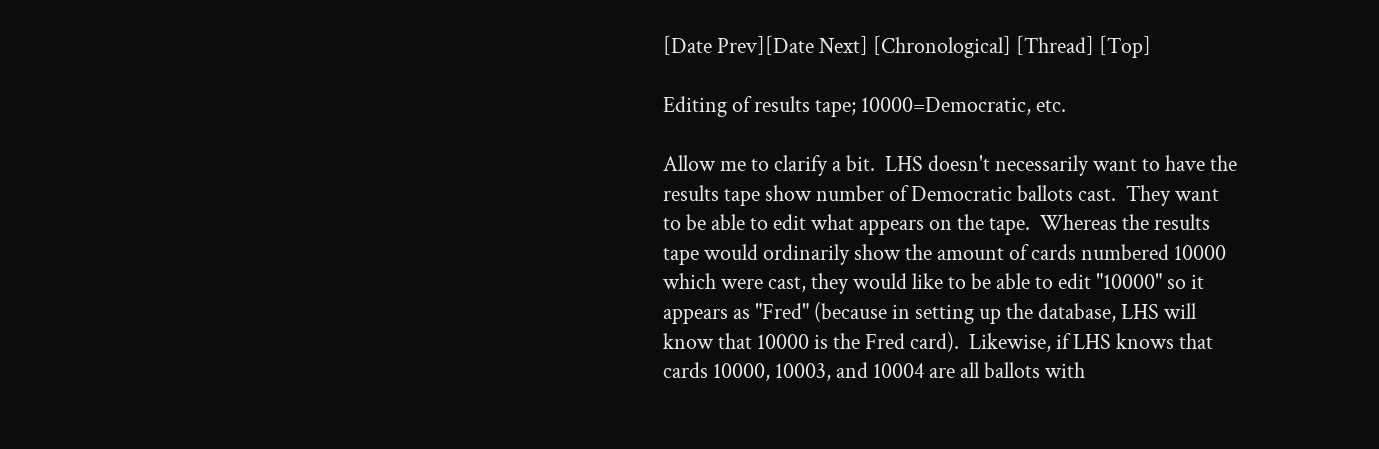[Date Prev][Date Next] [Chronological] [Thread] [Top]

Editing of results tape; 10000=Democratic, etc.

Allow me to clarify a bit.  LHS doesn't necessarily want to have the results tape show number of Democratic ballots cast.  They want to be able to edit what appears on the tape.  Whereas the results tape would ordinarily show the amount of cards numbered 10000 which were cast, they would like to be able to edit "10000" so it appears as "Fred" (because in setting up the database, LHS will know that 10000 is the Fred card).  Likewise, if LHS knows that cards 10000, 10003, and 10004 are all ballots with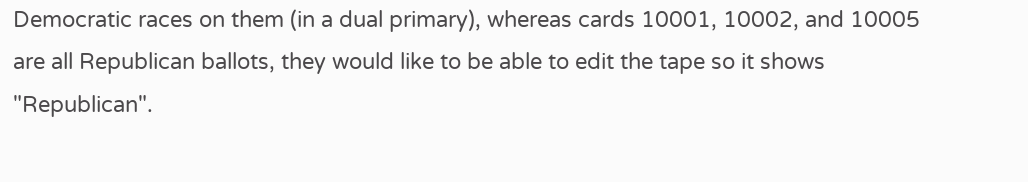Democratic races on them (in a dual primary), whereas cards 10001, 10002, and 10005 are all Republican ballots, they would like to be able to edit the tape so it shows "Republican".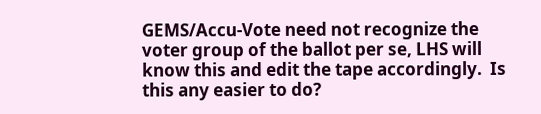GEMS/Accu-Vote need not recognize the voter group of the ballot per se, LHS will know this and edit the tape accordingly.  Is this any easier to do?